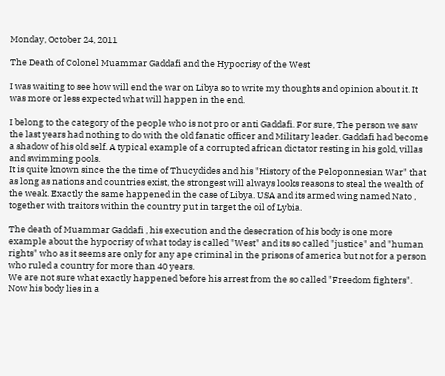Monday, October 24, 2011

The Death of Colonel Muammar Gaddafi and the Hypocrisy of the West

I was waiting to see how will end the war on Libya so to write my thoughts and opinion about it. It was more or less expected what will happen in the end.

I belong to the category of the people who is not pro or anti Gaddafi. For sure, The person we saw the last years had nothing to do with the old fanatic officer and Military leader. Gaddafi had become a shadow of his old self. A typical example of a corrupted african dictator resting in his gold, villas and swimming pools.
It is quite known since the the time of Thucydides and his "History of the Peloponnesian War" that as long as nations and countries exist, the strongest will always looks reasons to steal the wealth of the weak. Exactly the same happened in the case of Libya. USA and its armed wing named Nato , together with traitors within the country put in target the oil of Lybia.

The death of Muammar Gaddafi , his execution and the desecration of his body is one more example about the hypocrisy of what today is called "West" and its so called "justice" and "human rights" who as it seems are only for any ape criminal in the prisons of america but not for a person who ruled a country for more than 40 years.
We are not sure what exactly happened before his arrest from the so called "Freedom fighters". Now his body lies in a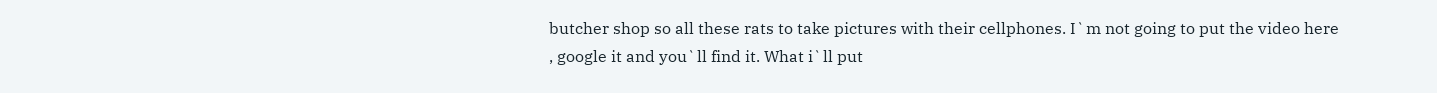butcher shop so all these rats to take pictures with their cellphones. I`m not going to put the video here , google it and you`ll find it. What i`ll put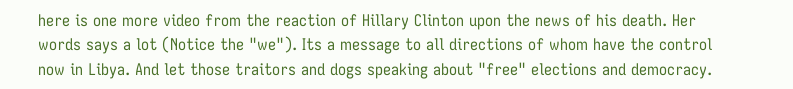here is one more video from the reaction of Hillary Clinton upon the news of his death. Her words says a lot (Notice the "we"). Its a message to all directions of whom have the control now in Libya. And let those traitors and dogs speaking about "free" elections and democracy.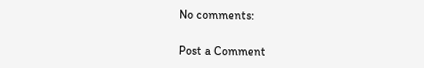No comments:

Post a Comment